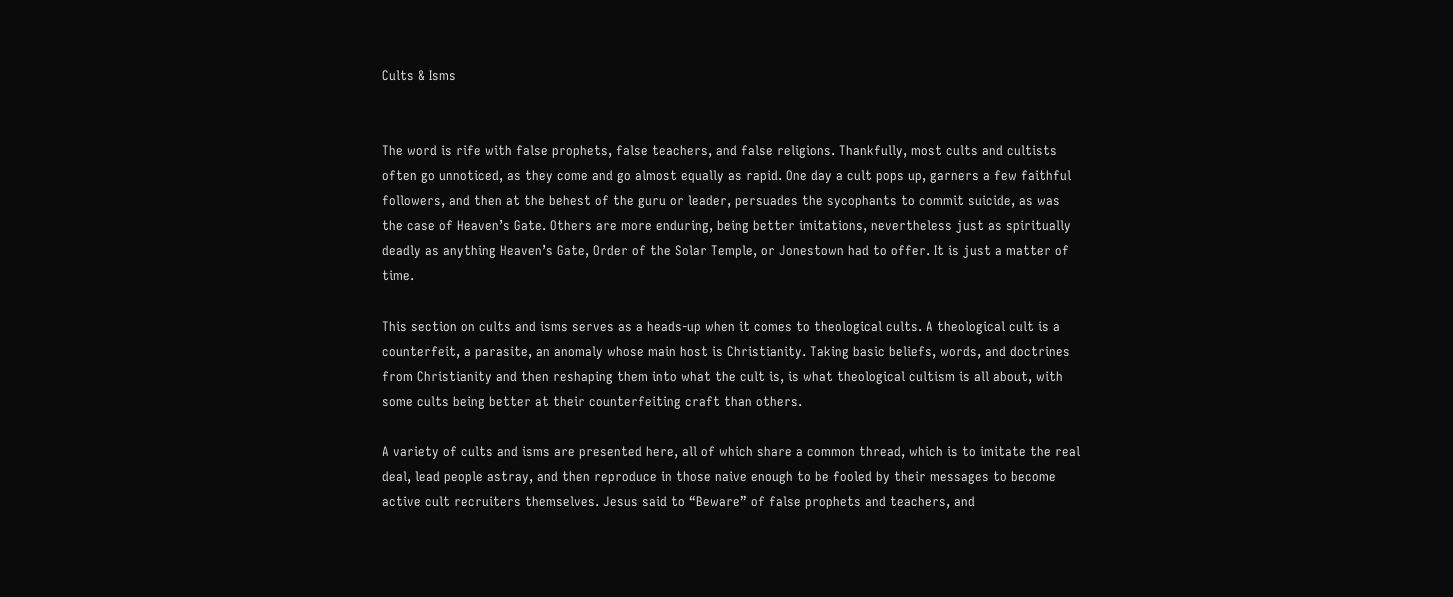Cults & Isms


The word is rife with false prophets, false teachers, and false religions. Thankfully, most cults and cultists often go unnoticed, as they come and go almost equally as rapid. One day a cult pops up, garners a few faithful followers, and then at the behest of the guru or leader, persuades the sycophants to commit suicide, as was the case of Heaven’s Gate. Others are more enduring, being better imitations, nevertheless just as spiritually deadly as anything Heaven’s Gate, Order of the Solar Temple, or Jonestown had to offer. It is just a matter of time.

This section on cults and isms serves as a heads-up when it comes to theological cults. A theological cult is a counterfeit, a parasite, an anomaly whose main host is Christianity. Taking basic beliefs, words, and doctrines from Christianity and then reshaping them into what the cult is, is what theological cultism is all about, with some cults being better at their counterfeiting craft than others.

A variety of cults and isms are presented here, all of which share a common thread, which is to imitate the real deal, lead people astray, and then reproduce in those naive enough to be fooled by their messages to become active cult recruiters themselves. Jesus said to “Beware” of false prophets and teachers, and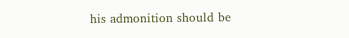his admonition should be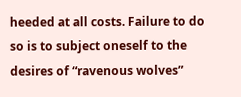heeded at all costs. Failure to do so is to subject oneself to the desires of “ravenous wolves”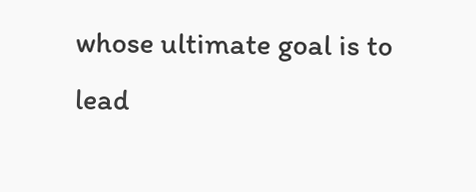whose ultimate goal is to lead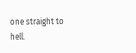one straight to hell.